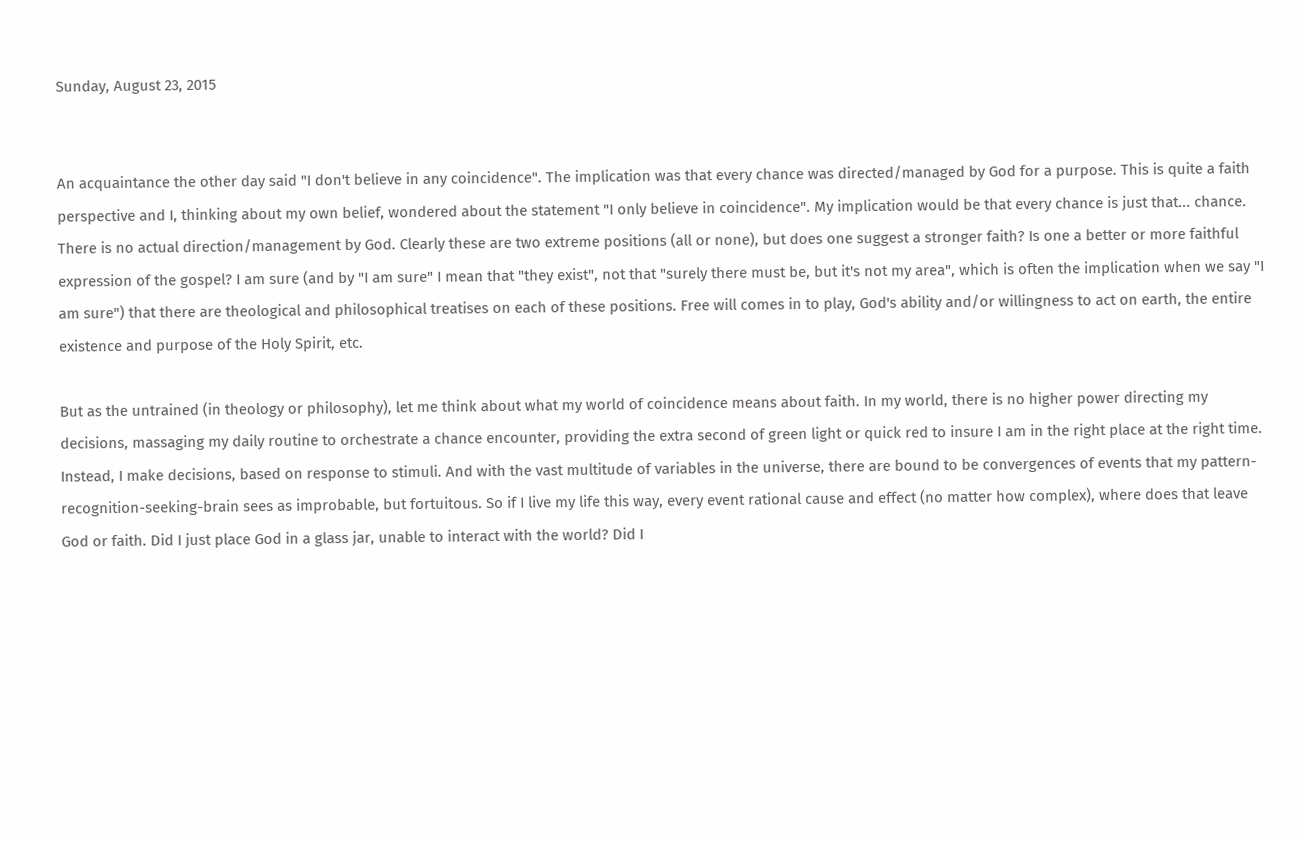Sunday, August 23, 2015


An acquaintance the other day said "I don't believe in any coincidence". The implication was that every chance was directed/managed by God for a purpose. This is quite a faith perspective and I, thinking about my own belief, wondered about the statement "I only believe in coincidence". My implication would be that every chance is just that... chance. There is no actual direction/management by God. Clearly these are two extreme positions (all or none), but does one suggest a stronger faith? Is one a better or more faithful expression of the gospel? I am sure (and by "I am sure" I mean that "they exist", not that "surely there must be, but it's not my area", which is often the implication when we say "I am sure") that there are theological and philosophical treatises on each of these positions. Free will comes in to play, God's ability and/or willingness to act on earth, the entire existence and purpose of the Holy Spirit, etc.

But as the untrained (in theology or philosophy), let me think about what my world of coincidence means about faith. In my world, there is no higher power directing my decisions, massaging my daily routine to orchestrate a chance encounter, providing the extra second of green light or quick red to insure I am in the right place at the right time. Instead, I make decisions, based on response to stimuli. And with the vast multitude of variables in the universe, there are bound to be convergences of events that my pattern-recognition-seeking-brain sees as improbable, but fortuitous. So if I live my life this way, every event rational cause and effect (no matter how complex), where does that leave God or faith. Did I just place God in a glass jar, unable to interact with the world? Did I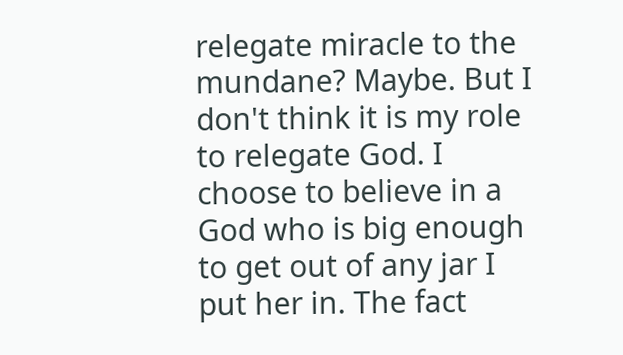relegate miracle to the mundane? Maybe. But I don't think it is my role to relegate God. I choose to believe in a God who is big enough to get out of any jar I put her in. The fact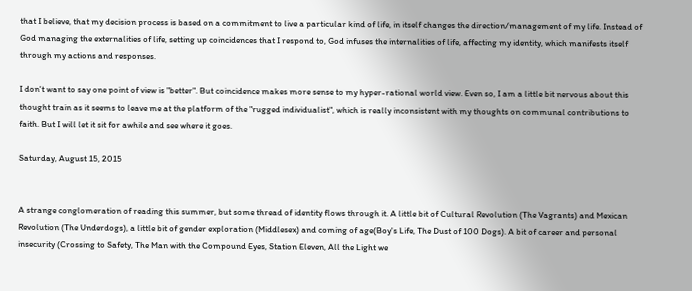that I believe, that my decision process is based on a commitment to live a particular kind of life, in itself changes the direction/management of my life. Instead of God managing the externalities of life, setting up coincidences that I respond to, God infuses the internalities of life, affecting my identity, which manifests itself through my actions and responses.

I don't want to say one point of view is "better". But coincidence makes more sense to my hyper-rational world view. Even so, I am a little bit nervous about this thought train as it seems to leave me at the platform of the "rugged individualist", which is really inconsistent with my thoughts on communal contributions to faith. But I will let it sit for awhile and see where it goes.

Saturday, August 15, 2015


A strange conglomeration of reading this summer, but some thread of identity flows through it. A little bit of Cultural Revolution (The Vagrants) and Mexican Revolution (The Underdogs), a little bit of gender exploration (Middlesex) and coming of age(Boy's Life, The Dust of 100 Dogs). A bit of career and personal insecurity (Crossing to Safety, The Man with the Compound Eyes, Station Eleven, All the Light we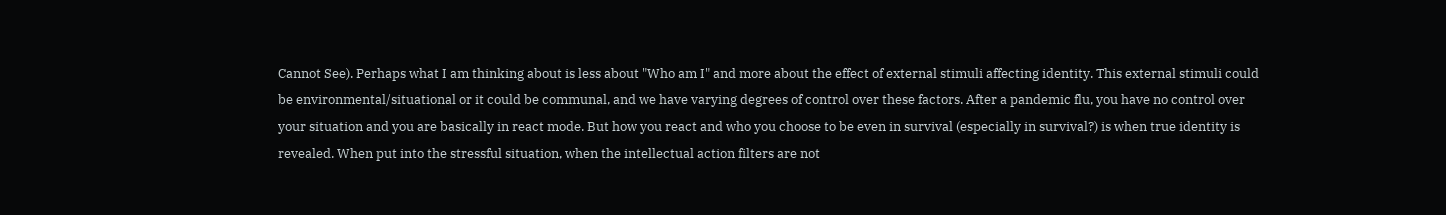Cannot See). Perhaps what I am thinking about is less about "Who am I" and more about the effect of external stimuli affecting identity. This external stimuli could be environmental/situational or it could be communal, and we have varying degrees of control over these factors. After a pandemic flu, you have no control over your situation and you are basically in react mode. But how you react and who you choose to be even in survival (especially in survival?) is when true identity is revealed. When put into the stressful situation, when the intellectual action filters are not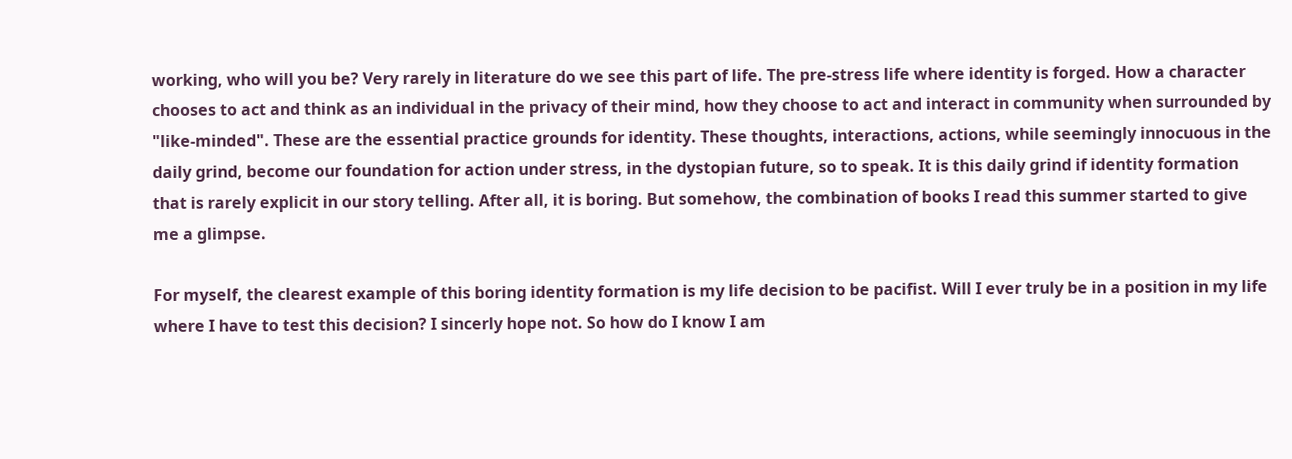working, who will you be? Very rarely in literature do we see this part of life. The pre-stress life where identity is forged. How a character chooses to act and think as an individual in the privacy of their mind, how they choose to act and interact in community when surrounded by "like-minded". These are the essential practice grounds for identity. These thoughts, interactions, actions, while seemingly innocuous in the daily grind, become our foundation for action under stress, in the dystopian future, so to speak. It is this daily grind if identity formation that is rarely explicit in our story telling. After all, it is boring. But somehow, the combination of books I read this summer started to give me a glimpse.

For myself, the clearest example of this boring identity formation is my life decision to be pacifist. Will I ever truly be in a position in my life where I have to test this decision? I sincerly hope not. So how do I know I am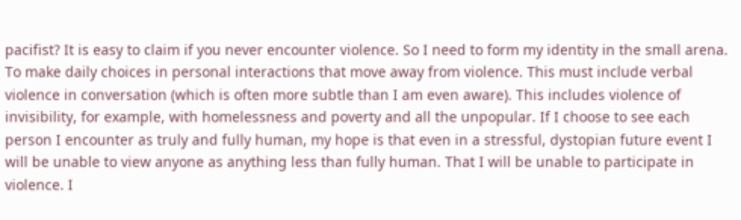pacifist? It is easy to claim if you never encounter violence. So I need to form my identity in the small arena. To make daily choices in personal interactions that move away from violence. This must include verbal violence in conversation (which is often more subtle than I am even aware). This includes violence of invisibility, for example, with homelessness and poverty and all the unpopular. If I choose to see each person I encounter as truly and fully human, my hope is that even in a stressful, dystopian future event I will be unable to view anyone as anything less than fully human. That I will be unable to participate in violence. I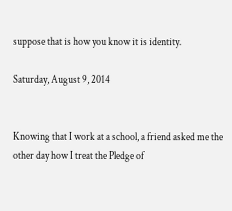suppose that is how you know it is identity.

Saturday, August 9, 2014


Knowing that I work at a school, a friend asked me the other day how I treat the Pledge of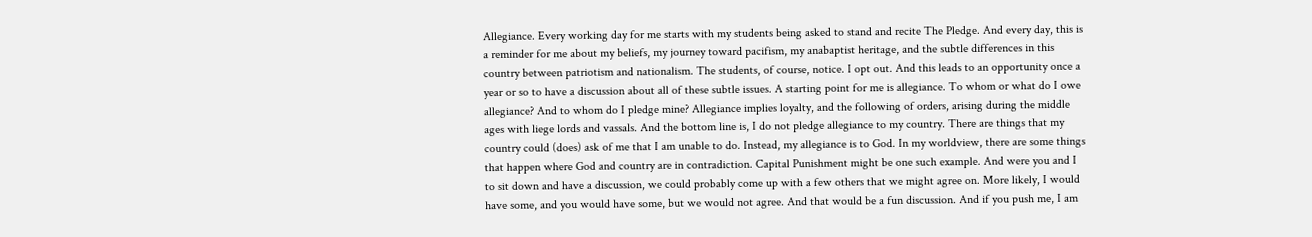Allegiance. Every working day for me starts with my students being asked to stand and recite The Pledge. And every day, this is a reminder for me about my beliefs, my journey toward pacifism, my anabaptist heritage, and the subtle differences in this country between patriotism and nationalism. The students, of course, notice. I opt out. And this leads to an opportunity once a year or so to have a discussion about all of these subtle issues. A starting point for me is allegiance. To whom or what do I owe allegiance? And to whom do I pledge mine? Allegiance implies loyalty, and the following of orders, arising during the middle ages with liege lords and vassals. And the bottom line is, I do not pledge allegiance to my country. There are things that my country could (does) ask of me that I am unable to do. Instead, my allegiance is to God. In my worldview, there are some things that happen where God and country are in contradiction. Capital Punishment might be one such example. And were you and I to sit down and have a discussion, we could probably come up with a few others that we might agree on. More likely, I would have some, and you would have some, but we would not agree. And that would be a fun discussion. And if you push me, I am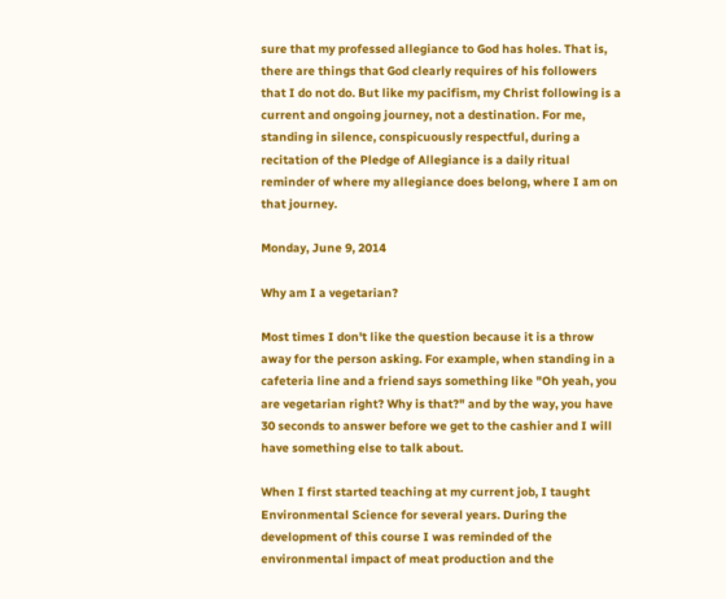sure that my professed allegiance to God has holes. That is, there are things that God clearly requires of his followers that I do not do. But like my pacifism, my Christ following is a current and ongoing journey, not a destination. For me, standing in silence, conspicuously respectful, during a recitation of the Pledge of Allegiance is a daily ritual reminder of where my allegiance does belong, where I am on that journey.

Monday, June 9, 2014

Why am I a vegetarian?

Most times I don't like the question because it is a throw away for the person asking. For example, when standing in a cafeteria line and a friend says something like "Oh yeah, you are vegetarian right? Why is that?" and by the way, you have 30 seconds to answer before we get to the cashier and I will have something else to talk about.

When I first started teaching at my current job, I taught Environmental Science for several years. During the development of this course I was reminded of the environmental impact of meat production and the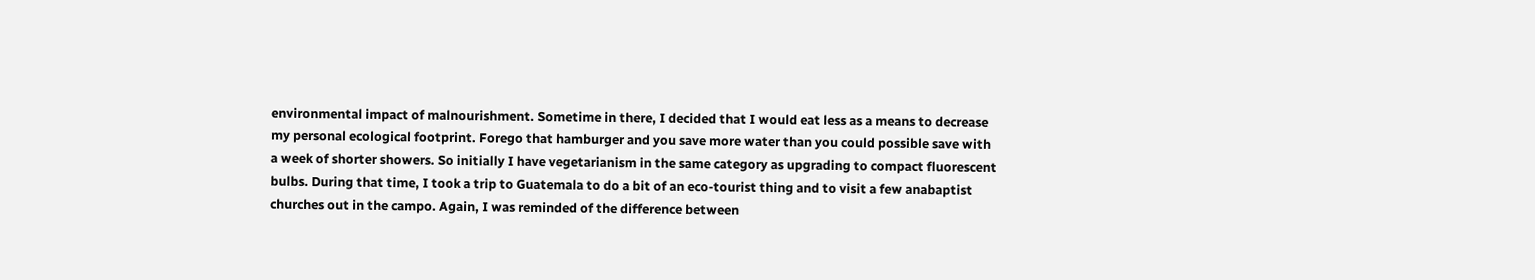environmental impact of malnourishment. Sometime in there, I decided that I would eat less as a means to decrease my personal ecological footprint. Forego that hamburger and you save more water than you could possible save with a week of shorter showers. So initially I have vegetarianism in the same category as upgrading to compact fluorescent bulbs. During that time, I took a trip to Guatemala to do a bit of an eco-tourist thing and to visit a few anabaptist churches out in the campo. Again, I was reminded of the difference between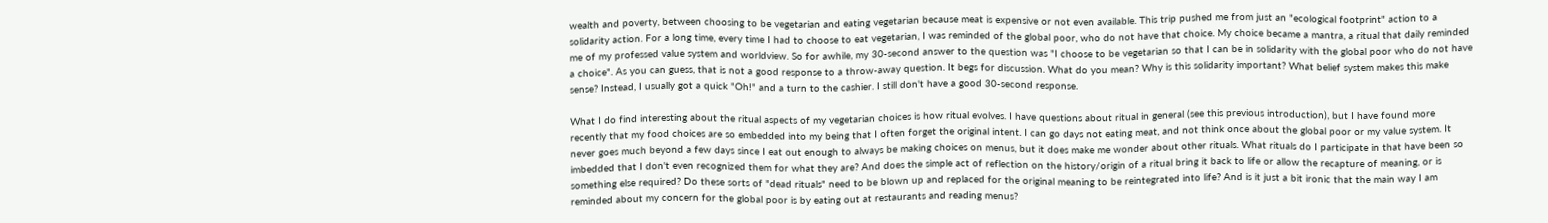wealth and poverty, between choosing to be vegetarian and eating vegetarian because meat is expensive or not even available. This trip pushed me from just an "ecological footprint" action to a solidarity action. For a long time, every time I had to choose to eat vegetarian, I was reminded of the global poor, who do not have that choice. My choice became a mantra, a ritual that daily reminded me of my professed value system and worldview. So for awhile, my 30-second answer to the question was "I choose to be vegetarian so that I can be in solidarity with the global poor who do not have a choice". As you can guess, that is not a good response to a throw-away question. It begs for discussion. What do you mean? Why is this solidarity important? What belief system makes this make sense? Instead, I usually got a quick "Oh!" and a turn to the cashier. I still don't have a good 30-second response.

What I do find interesting about the ritual aspects of my vegetarian choices is how ritual evolves. I have questions about ritual in general (see this previous introduction), but I have found more recently that my food choices are so embedded into my being that I often forget the original intent. I can go days not eating meat, and not think once about the global poor or my value system. It never goes much beyond a few days since I eat out enough to always be making choices on menus, but it does make me wonder about other rituals. What rituals do I participate in that have been so imbedded that I don't even recognized them for what they are? And does the simple act of reflection on the history/origin of a ritual bring it back to life or allow the recapture of meaning, or is something else required? Do these sorts of "dead rituals" need to be blown up and replaced for the original meaning to be reintegrated into life? And is it just a bit ironic that the main way I am reminded about my concern for the global poor is by eating out at restaurants and reading menus?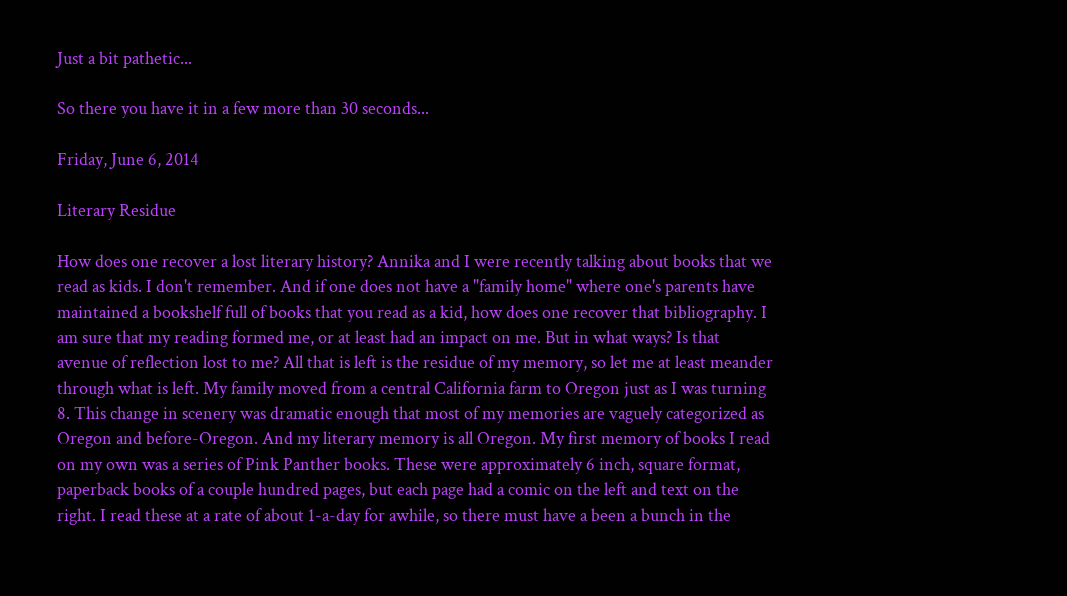Just a bit pathetic...

So there you have it in a few more than 30 seconds...

Friday, June 6, 2014

Literary Residue

How does one recover a lost literary history? Annika and I were recently talking about books that we read as kids. I don't remember. And if one does not have a "family home" where one's parents have maintained a bookshelf full of books that you read as a kid, how does one recover that bibliography. I am sure that my reading formed me, or at least had an impact on me. But in what ways? Is that avenue of reflection lost to me? All that is left is the residue of my memory, so let me at least meander through what is left. My family moved from a central California farm to Oregon just as I was turning 8. This change in scenery was dramatic enough that most of my memories are vaguely categorized as Oregon and before-Oregon. And my literary memory is all Oregon. My first memory of books I read on my own was a series of Pink Panther books. These were approximately 6 inch, square format, paperback books of a couple hundred pages, but each page had a comic on the left and text on the right. I read these at a rate of about 1-a-day for awhile, so there must have a been a bunch in the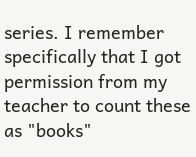series. I remember specifically that I got permission from my teacher to count these as "books"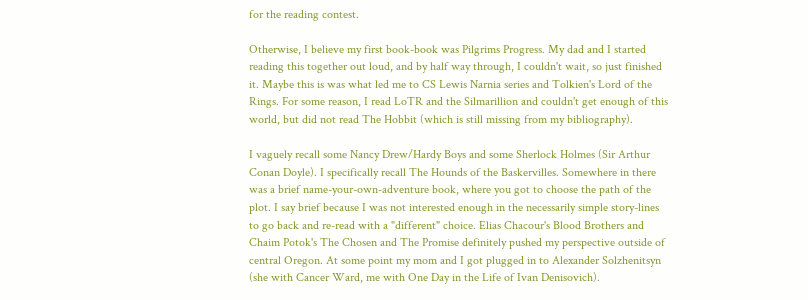for the reading contest.

Otherwise, I believe my first book-book was Pilgrims Progress. My dad and I started reading this together out loud, and by half way through, I couldn't wait, so just finished it. Maybe this is was what led me to CS Lewis Narnia series and Tolkien's Lord of the Rings. For some reason, I read LoTR and the Silmarillion and couldn't get enough of this world, but did not read The Hobbit (which is still missing from my bibliography).

I vaguely recall some Nancy Drew/Hardy Boys and some Sherlock Holmes (Sir Arthur Conan Doyle). I specifically recall The Hounds of the Baskervilles. Somewhere in there was a brief name-your-own-adventure book, where you got to choose the path of the plot. I say brief because I was not interested enough in the necessarily simple story-lines to go back and re-read with a "different" choice. Elias Chacour's Blood Brothers and Chaim Potok's The Chosen and The Promise definitely pushed my perspective outside of central Oregon. At some point my mom and I got plugged in to Alexander Solzhenitsyn (she with Cancer Ward, me with One Day in the Life of Ivan Denisovich).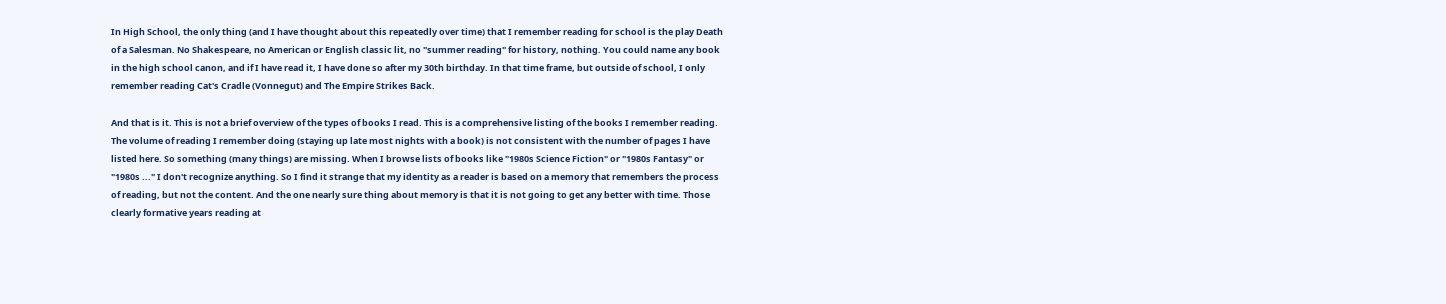In High School, the only thing (and I have thought about this repeatedly over time) that I remember reading for school is the play Death of a Salesman. No Shakespeare, no American or English classic lit, no "summer reading" for history, nothing. You could name any book in the high school canon, and if I have read it, I have done so after my 30th birthday. In that time frame, but outside of school, I only remember reading Cat's Cradle (Vonnegut) and The Empire Strikes Back.

And that is it. This is not a brief overview of the types of books I read. This is a comprehensive listing of the books I remember reading. The volume of reading I remember doing (staying up late most nights with a book) is not consistent with the number of pages I have listed here. So something (many things) are missing. When I browse lists of books like "1980s Science Fiction" or "1980s Fantasy" or "1980s ..." I don't recognize anything. So I find it strange that my identity as a reader is based on a memory that remembers the process of reading, but not the content. And the one nearly sure thing about memory is that it is not going to get any better with time. Those clearly formative years reading at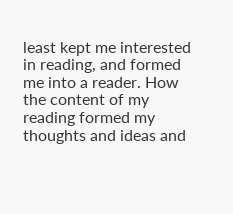least kept me interested in reading, and formed me into a reader. How the content of my reading formed my thoughts and ideas and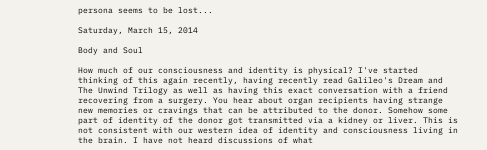persona seems to be lost...

Saturday, March 15, 2014

Body and Soul

How much of our consciousness and identity is physical? I've started thinking of this again recently, having recently read Galileo's Dream and The Unwind Trilogy as well as having this exact conversation with a friend recovering from a surgery. You hear about organ recipients having strange new memories or cravings that can be attributed to the donor. Somehow some part of identity of the donor got transmitted via a kidney or liver. This is not consistent with our western idea of identity and consciousness living in the brain. I have not heard discussions of what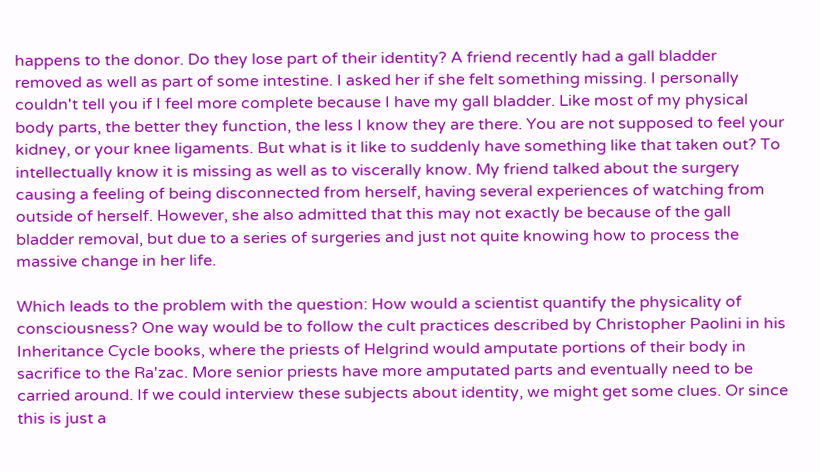happens to the donor. Do they lose part of their identity? A friend recently had a gall bladder removed as well as part of some intestine. I asked her if she felt something missing. I personally couldn't tell you if I feel more complete because I have my gall bladder. Like most of my physical body parts, the better they function, the less I know they are there. You are not supposed to feel your kidney, or your knee ligaments. But what is it like to suddenly have something like that taken out? To intellectually know it is missing as well as to viscerally know. My friend talked about the surgery causing a feeling of being disconnected from herself, having several experiences of watching from outside of herself. However, she also admitted that this may not exactly be because of the gall bladder removal, but due to a series of surgeries and just not quite knowing how to process the massive change in her life.

Which leads to the problem with the question: How would a scientist quantify the physicality of consciousness? One way would be to follow the cult practices described by Christopher Paolini in his Inheritance Cycle books, where the priests of Helgrind would amputate portions of their body in sacrifice to the Ra'zac. More senior priests have more amputated parts and eventually need to be carried around. If we could interview these subjects about identity, we might get some clues. Or since this is just a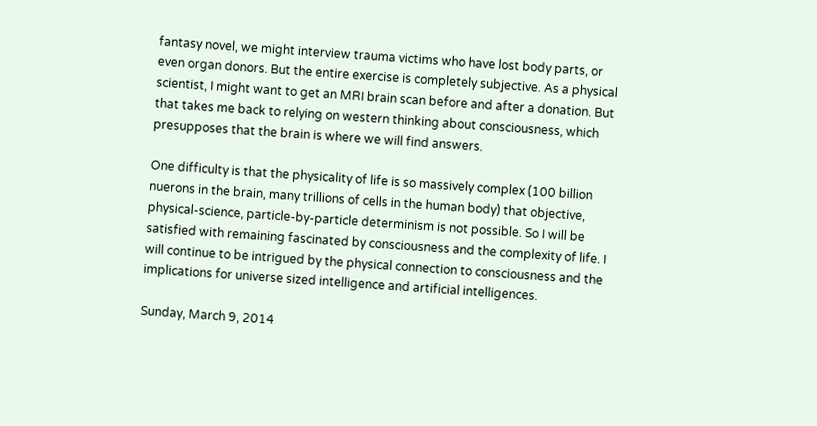fantasy novel, we might interview trauma victims who have lost body parts, or even organ donors. But the entire exercise is completely subjective. As a physical scientist, I might want to get an MRI brain scan before and after a donation. But that takes me back to relying on western thinking about consciousness, which presupposes that the brain is where we will find answers.

One difficulty is that the physicality of life is so massively complex (100 billion nuerons in the brain, many trillions of cells in the human body) that objective, physical-science, particle-by-particle determinism is not possible. So I will be satisfied with remaining fascinated by consciousness and the complexity of life. I will continue to be intrigued by the physical connection to consciousness and the implications for universe sized intelligence and artificial intelligences.

Sunday, March 9, 2014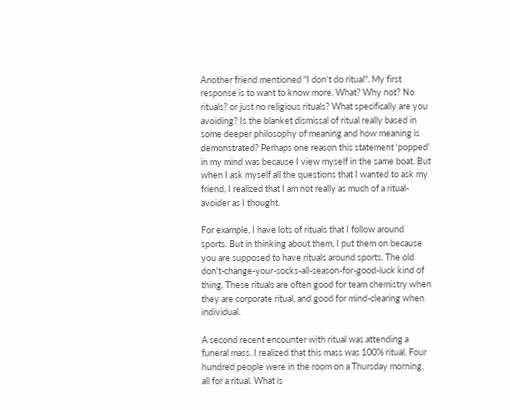Another friend mentioned "I don't do ritual". My first response is to want to know more. What? Why not? No rituals? or just no religious rituals? What specifically are you avoiding? Is the blanket dismissal of ritual really based in some deeper philosophy of meaning and how meaning is demonstrated? Perhaps one reason this statement 'popped' in my mind was because I view myself in the same boat. But when I ask myself all the questions that I wanted to ask my friend, I realized that I am not really as much of a ritual-avoider as I thought.

For example, I have lots of rituals that I follow around sports. But in thinking about them, I put them on because you are supposed to have rituals around sports. The old don't-change-your-socks-all-season-for-good-luck kind of thing. These rituals are often good for team chemistry when they are corporate ritual, and good for mind-clearing when individual.

A second recent encounter with ritual was attending a funeral mass. I realized that this mass was 100% ritual. Four hundred people were in the room on a Thursday morning, all for a ritual. What is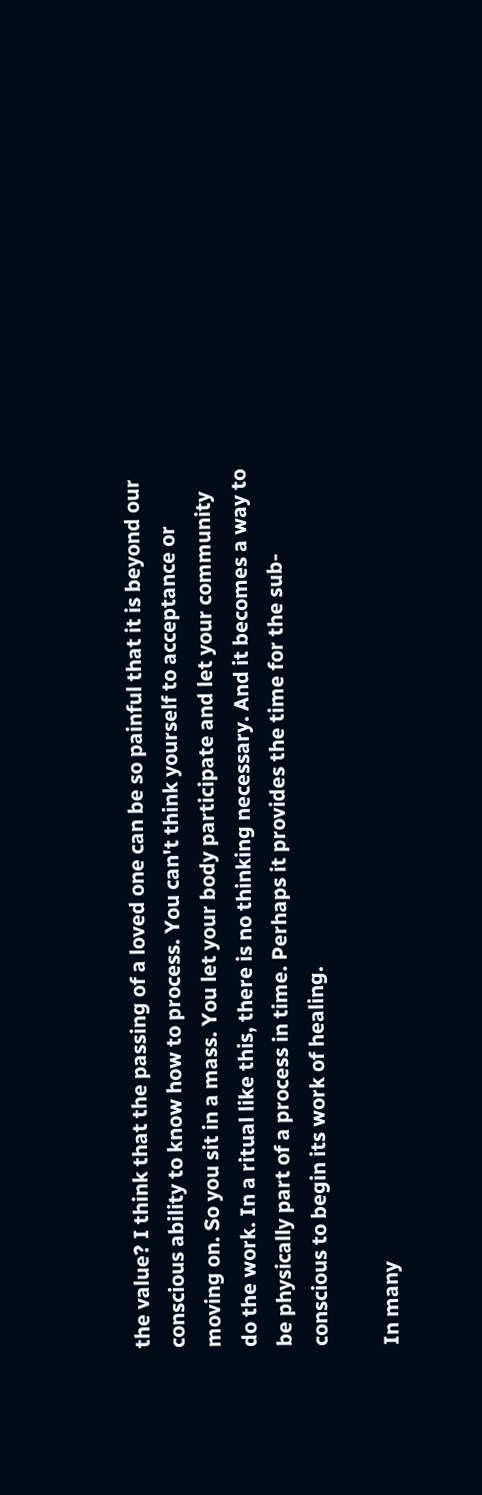the value? I think that the passing of a loved one can be so painful that it is beyond our conscious ability to know how to process. You can't think yourself to acceptance or moving on. So you sit in a mass. You let your body participate and let your community do the work. In a ritual like this, there is no thinking necessary. And it becomes a way to be physically part of a process in time. Perhaps it provides the time for the sub-conscious to begin its work of healing.

In many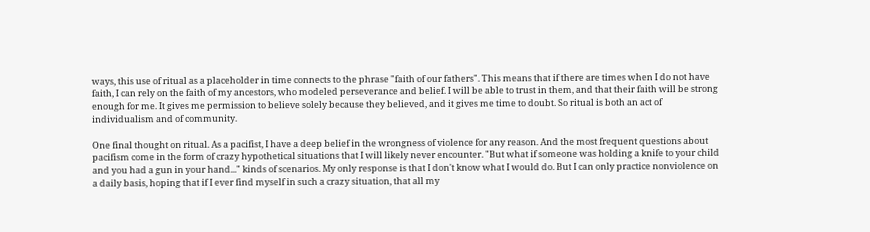ways, this use of ritual as a placeholder in time connects to the phrase "faith of our fathers". This means that if there are times when I do not have faith, I can rely on the faith of my ancestors, who modeled perseverance and belief. I will be able to trust in them, and that their faith will be strong enough for me. It gives me permission to believe solely because they believed, and it gives me time to doubt. So ritual is both an act of individualism and of community.

One final thought on ritual. As a pacifist, I have a deep belief in the wrongness of violence for any reason. And the most frequent questions about pacifism come in the form of crazy hypothetical situations that I will likely never encounter. "But what if someone was holding a knife to your child and you had a gun in your hand..." kinds of scenarios. My only response is that I don't know what I would do. But I can only practice nonviolence on a daily basis, hoping that if I ever find myself in such a crazy situation, that all my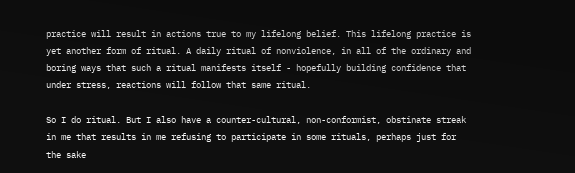practice will result in actions true to my lifelong belief. This lifelong practice is yet another form of ritual. A daily ritual of nonviolence, in all of the ordinary and boring ways that such a ritual manifests itself - hopefully building confidence that under stress, reactions will follow that same ritual.

So I do ritual. But I also have a counter-cultural, non-conformist, obstinate streak in me that results in me refusing to participate in some rituals, perhaps just for the sake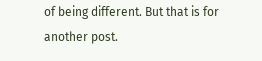of being different. But that is for another post.